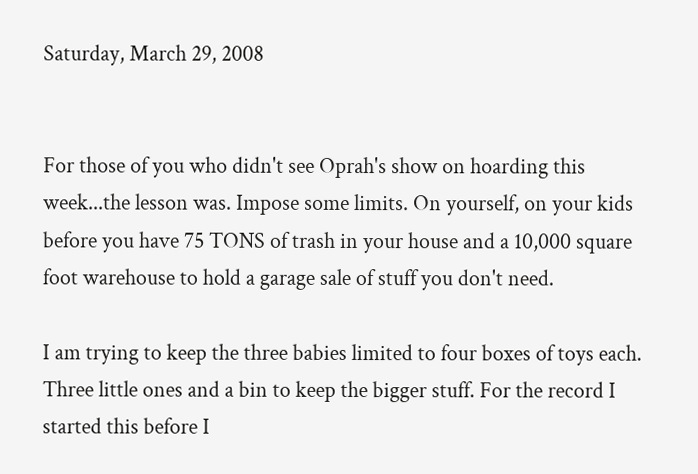Saturday, March 29, 2008


For those of you who didn't see Oprah's show on hoarding this week...the lesson was. Impose some limits. On yourself, on your kids before you have 75 TONS of trash in your house and a 10,000 square foot warehouse to hold a garage sale of stuff you don't need.

I am trying to keep the three babies limited to four boxes of toys each. Three little ones and a bin to keep the bigger stuff. For the record I started this before I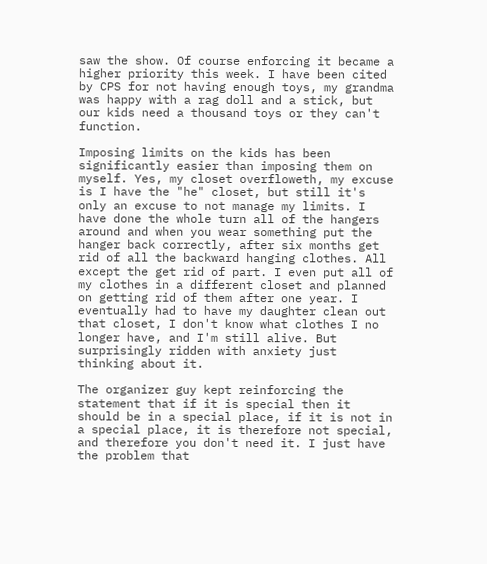saw the show. Of course enforcing it became a higher priority this week. I have been cited by CPS for not having enough toys, my grandma was happy with a rag doll and a stick, but our kids need a thousand toys or they can't function.

Imposing limits on the kids has been significantly easier than imposing them on myself. Yes, my closet overfloweth, my excuse is I have the "he" closet, but still it's only an excuse to not manage my limits. I have done the whole turn all of the hangers around and when you wear something put the hanger back correctly, after six months get rid of all the backward hanging clothes. All except the get rid of part. I even put all of my clothes in a different closet and planned on getting rid of them after one year. I eventually had to have my daughter clean out that closet, I don't know what clothes I no longer have, and I'm still alive. But surprisingly ridden with anxiety just thinking about it.

The organizer guy kept reinforcing the statement that if it is special then it should be in a special place, if it is not in a special place, it is therefore not special, and therefore you don't need it. I just have the problem that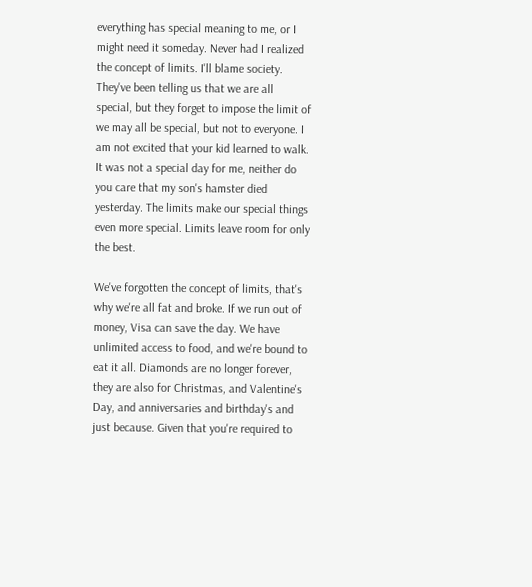everything has special meaning to me, or I might need it someday. Never had I realized the concept of limits. I'll blame society. They've been telling us that we are all special, but they forget to impose the limit of we may all be special, but not to everyone. I am not excited that your kid learned to walk. It was not a special day for me, neither do you care that my son's hamster died yesterday. The limits make our special things even more special. Limits leave room for only the best.

We've forgotten the concept of limits, that's why we're all fat and broke. If we run out of money, Visa can save the day. We have unlimited access to food, and we're bound to eat it all. Diamonds are no longer forever, they are also for Christmas, and Valentine's Day, and anniversaries and birthday's and just because. Given that you're required to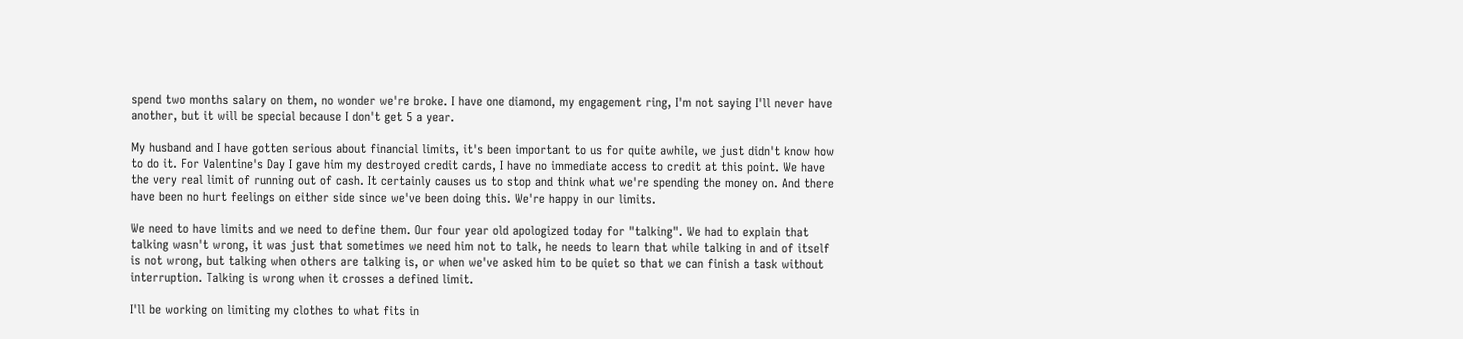spend two months salary on them, no wonder we're broke. I have one diamond, my engagement ring, I'm not saying I'll never have another, but it will be special because I don't get 5 a year.

My husband and I have gotten serious about financial limits, it's been important to us for quite awhile, we just didn't know how to do it. For Valentine's Day I gave him my destroyed credit cards, I have no immediate access to credit at this point. We have the very real limit of running out of cash. It certainly causes us to stop and think what we're spending the money on. And there have been no hurt feelings on either side since we've been doing this. We're happy in our limits.

We need to have limits and we need to define them. Our four year old apologized today for "talking". We had to explain that talking wasn't wrong, it was just that sometimes we need him not to talk, he needs to learn that while talking in and of itself is not wrong, but talking when others are talking is, or when we've asked him to be quiet so that we can finish a task without interruption. Talking is wrong when it crosses a defined limit.

I'll be working on limiting my clothes to what fits in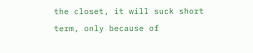the closet, it will suck short term, only because of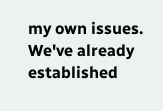my own issues. We've already established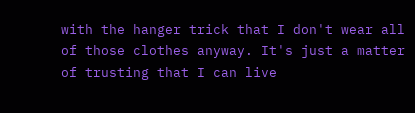with the hanger trick that I don't wear all of those clothes anyway. It's just a matter of trusting that I can live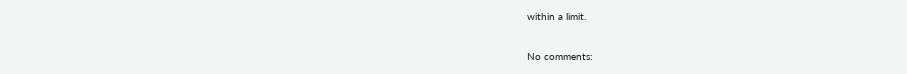within a limit.

No comments: